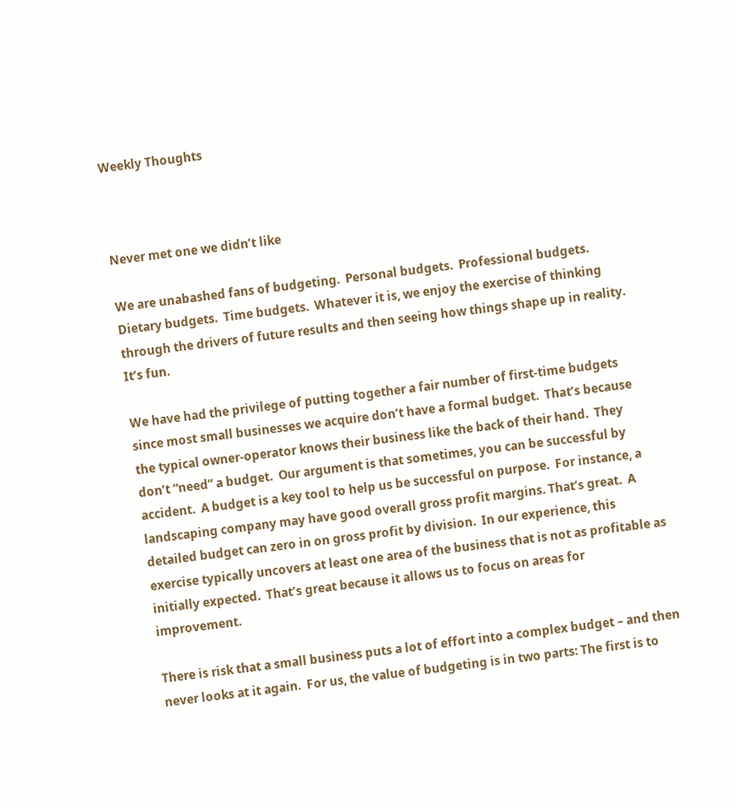Weekly Thoughts



Never met one we didn’t like

We are unabashed fans of budgeting.  Personal budgets.  Professional budgets.  Dietary budgets.  Time budgets.  Whatever it is, we enjoy the exercise of thinking through the drivers of future results and then seeing how things shape up in reality.  It’s fun.

We have had the privilege of putting together a fair number of first-time budgets since most small businesses we acquire don’t have a formal budget.  That’s because the typical owner-operator knows their business like the back of their hand.  They don’t “need” a budget.  Our argument is that sometimes, you can be successful by accident.  A budget is a key tool to help us be successful on purpose.  For instance, a landscaping company may have good overall gross profit margins. That’s great.  A detailed budget can zero in on gross profit by division.  In our experience, this exercise typically uncovers at least one area of the business that is not as profitable as initially expected.  That’s great because it allows us to focus on areas for improvement.

There is risk that a small business puts a lot of effort into a complex budget – and then never looks at it again.  For us, the value of budgeting is in two parts: The first is to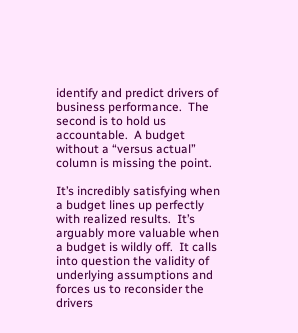identify and predict drivers of business performance.  The second is to hold us accountable.  A budget without a “versus actual” column is missing the point.

It’s incredibly satisfying when a budget lines up perfectly with realized results.  It’s arguably more valuable when a budget is wildly off.  It calls into question the validity of underlying assumptions and forces us to reconsider the drivers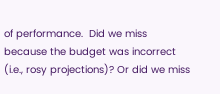of performance.  Did we miss because the budget was incorrect (i.e., rosy projections)? Or did we miss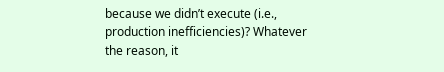because we didn’t execute (i.e., production inefficiencies)? Whatever the reason, it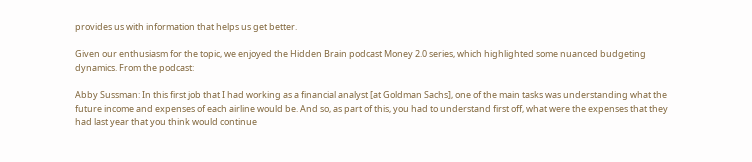provides us with information that helps us get better.

Given our enthusiasm for the topic, we enjoyed the Hidden Brain podcast Money 2.0 series, which highlighted some nuanced budgeting dynamics. From the podcast:

Abby Sussman: In this first job that I had working as a financial analyst [at Goldman Sachs], one of the main tasks was understanding what the future income and expenses of each airline would be. And so, as part of this, you had to understand first off, what were the expenses that they had last year that you think would continue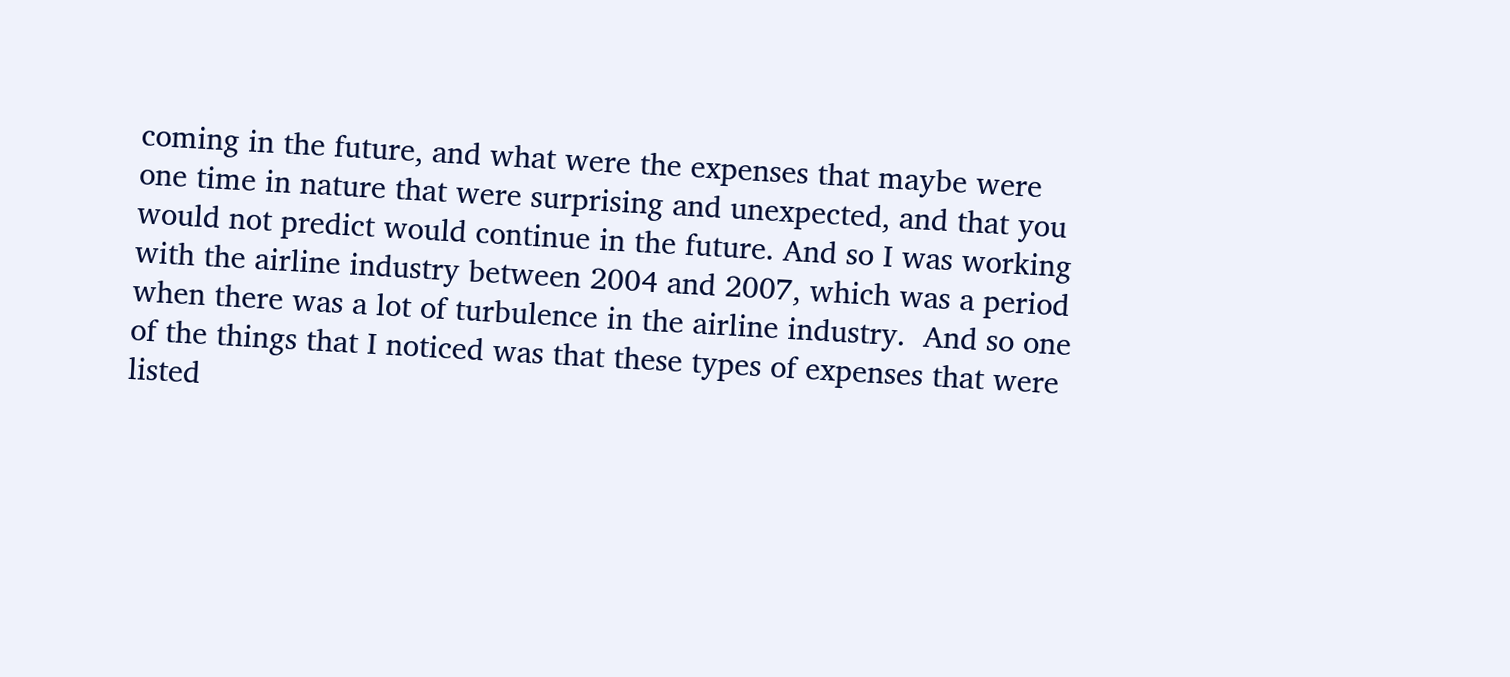coming in the future, and what were the expenses that maybe were one time in nature that were surprising and unexpected, and that you would not predict would continue in the future. And so I was working with the airline industry between 2004 and 2007, which was a period when there was a lot of turbulence in the airline industry.  And so one of the things that I noticed was that these types of expenses that were listed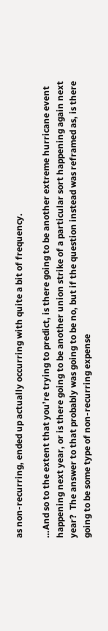as non-recurring, ended up actually occurring with quite a bit of frequency.

…And so to the extent that you’re trying to predict, is there going to be another extreme hurricane event happening next year, or is there going to be another union strike of a particular sort happening again next year?  The answer to that probably was going to be no, but if the question instead was reframed as, is there going to be some type of non-recurring expense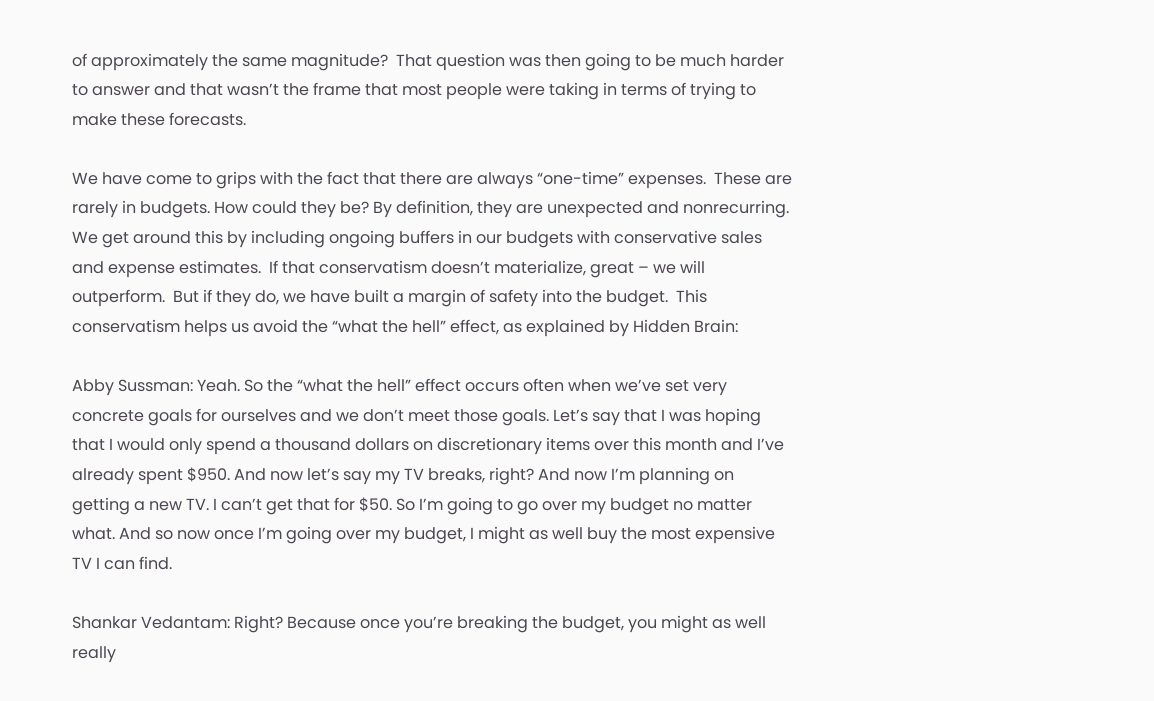of approximately the same magnitude?  That question was then going to be much harder to answer and that wasn’t the frame that most people were taking in terms of trying to make these forecasts.

We have come to grips with the fact that there are always “one-time” expenses.  These are rarely in budgets. How could they be? By definition, they are unexpected and nonrecurring.  We get around this by including ongoing buffers in our budgets with conservative sales and expense estimates.  If that conservatism doesn’t materialize, great – we will outperform.  But if they do, we have built a margin of safety into the budget.  This conservatism helps us avoid the “what the hell” effect, as explained by Hidden Brain:

Abby Sussman: Yeah. So the “what the hell” effect occurs often when we’ve set very concrete goals for ourselves and we don’t meet those goals. Let’s say that I was hoping that I would only spend a thousand dollars on discretionary items over this month and I’ve already spent $950. And now let’s say my TV breaks, right? And now I’m planning on getting a new TV. I can’t get that for $50. So I’m going to go over my budget no matter what. And so now once I’m going over my budget, I might as well buy the most expensive TV I can find.

Shankar Vedantam: Right? Because once you’re breaking the budget, you might as well really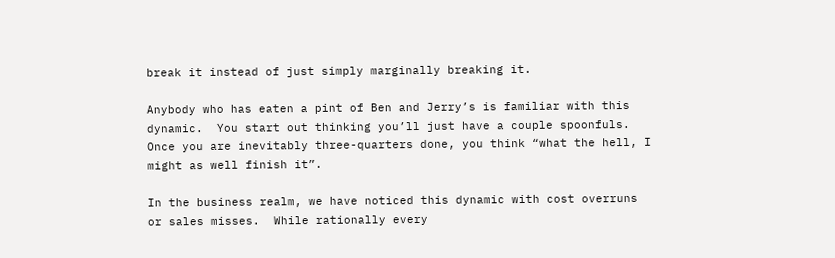break it instead of just simply marginally breaking it.

Anybody who has eaten a pint of Ben and Jerry’s is familiar with this dynamic.  You start out thinking you’ll just have a couple spoonfuls. Once you are inevitably three-quarters done, you think “what the hell, I might as well finish it”.

In the business realm, we have noticed this dynamic with cost overruns or sales misses.  While rationally every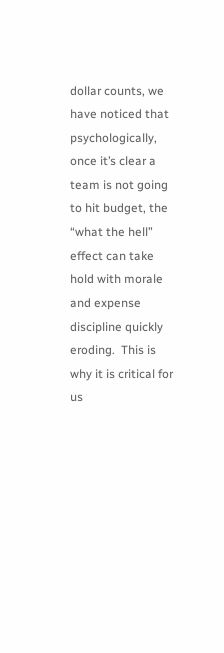dollar counts, we have noticed that psychologically, once it’s clear a team is not going to hit budget, the “what the hell” effect can take hold with morale and expense discipline quickly eroding.  This is why it is critical for us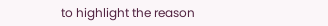to highlight the reason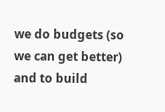we do budgets (so we can get better) and to build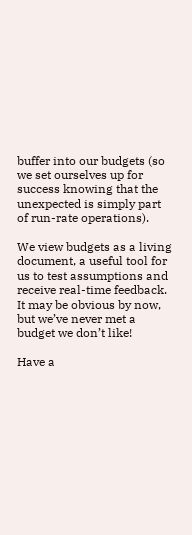buffer into our budgets (so we set ourselves up for success knowing that the unexpected is simply part of run-rate operations).

We view budgets as a living document, a useful tool for us to test assumptions and receive real-time feedback. It may be obvious by now, but we’ve never met a budget we don’t like!

Have a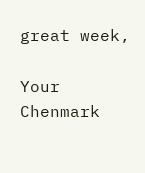great week,

Your Chenmark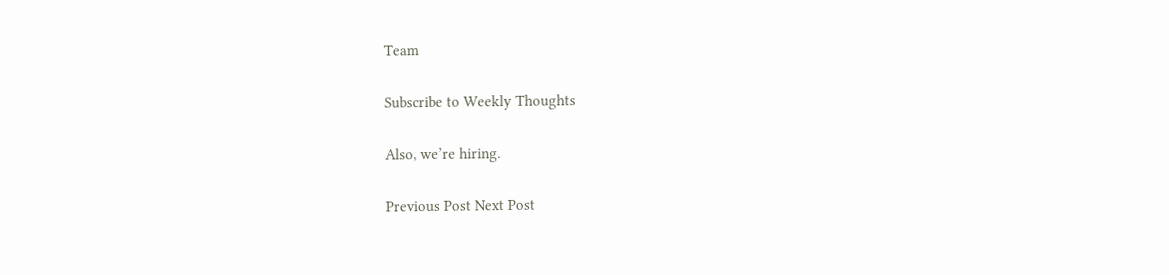Team

Subscribe to Weekly Thoughts

Also, we’re hiring.

Previous Post Next Post